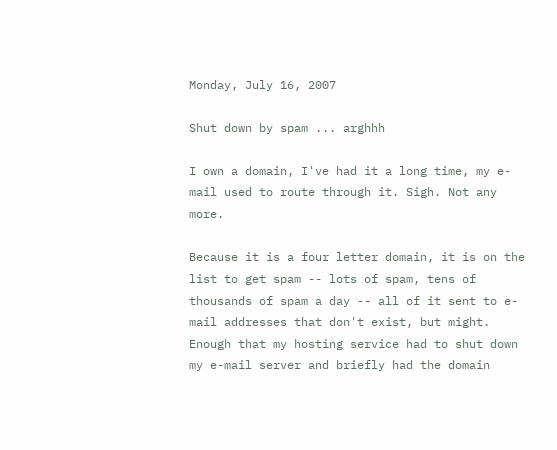Monday, July 16, 2007

Shut down by spam ... arghhh

I own a domain, I've had it a long time, my e-mail used to route through it. Sigh. Not any more.

Because it is a four letter domain, it is on the list to get spam -- lots of spam, tens of thousands of spam a day -- all of it sent to e-mail addresses that don't exist, but might. Enough that my hosting service had to shut down my e-mail server and briefly had the domain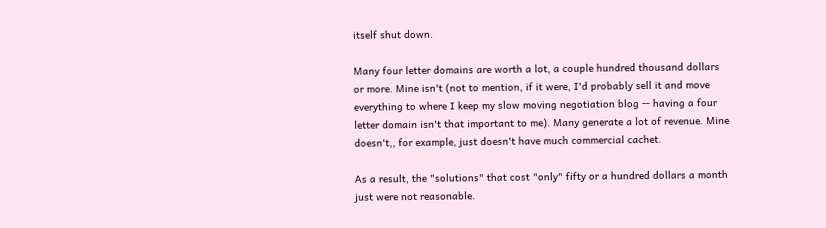itself shut down.

Many four letter domains are worth a lot, a couple hundred thousand dollars or more. Mine isn't (not to mention, if it were, I'd probably sell it and move everything to where I keep my slow moving negotiation blog -- having a four letter domain isn't that important to me). Many generate a lot of revenue. Mine doesn't,, for example, just doesn't have much commercial cachet.

As a result, the "solutions" that cost "only" fifty or a hundred dollars a month just were not reasonable.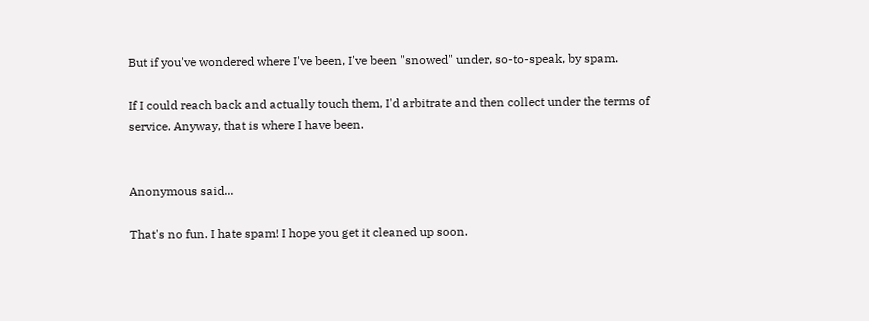But if you've wondered where I've been, I've been "snowed" under, so-to-speak, by spam.

If I could reach back and actually touch them, I'd arbitrate and then collect under the terms of service. Anyway, that is where I have been.


Anonymous said...

That's no fun. I hate spam! I hope you get it cleaned up soon.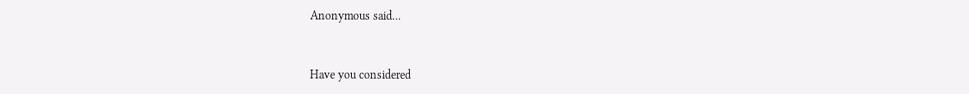Anonymous said...


Have you considered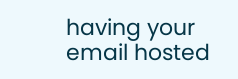having your email hosted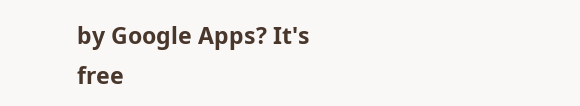by Google Apps? It's free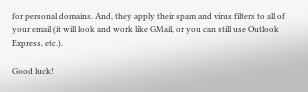for personal domains. And, they apply their spam and virus filters to all of your email (it will look and work like GMail, or you can still use Outlook Express, etc.).

Good luck!